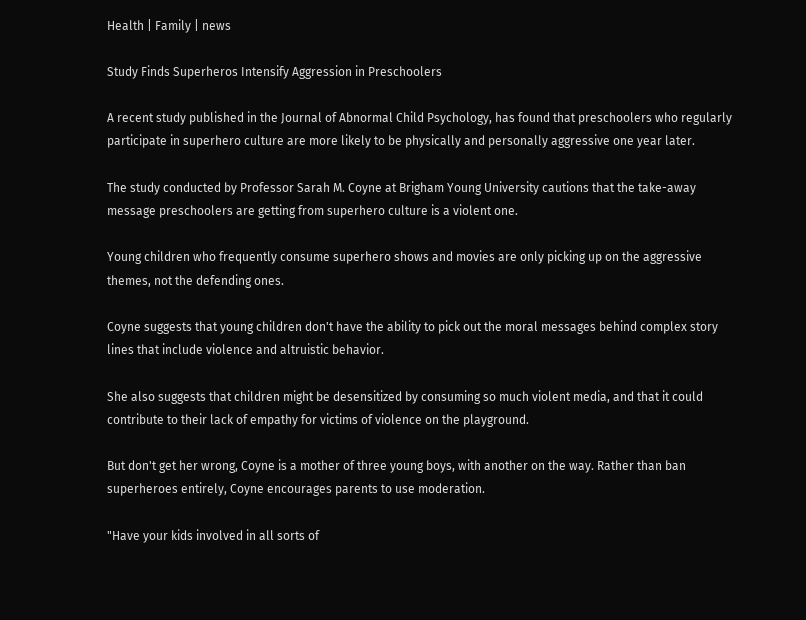Health | Family | news

Study Finds Superheros Intensify Aggression in Preschoolers

A recent study published in the Journal of Abnormal Child Psychology, has found that preschoolers who regularly participate in superhero culture are more likely to be physically and personally aggressive one year later.

The study conducted by Professor Sarah M. Coyne at Brigham Young University cautions that the take-away message preschoolers are getting from superhero culture is a violent one.

Young children who frequently consume superhero shows and movies are only picking up on the aggressive themes, not the defending ones.

Coyne suggests that young children don't have the ability to pick out the moral messages behind complex story lines that include violence and altruistic behavior.

She also suggests that children might be desensitized by consuming so much violent media, and that it could contribute to their lack of empathy for victims of violence on the playground.

But don't get her wrong, Coyne is a mother of three young boys, with another on the way. Rather than ban superheroes entirely, Coyne encourages parents to use moderation.

"Have your kids involved in all sorts of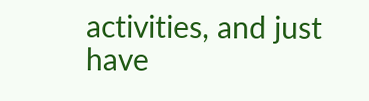activities, and just have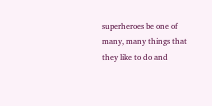superheroes be one of many, many things that they like to do and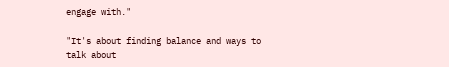engage with."

"It's about finding balance and ways to talk about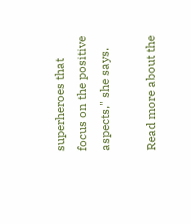superheroes that focus on the positive aspects," she says.

Read more about the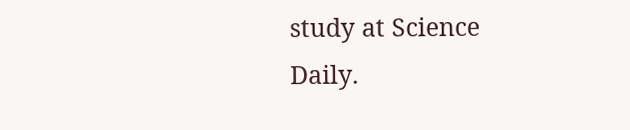study at Science Daily.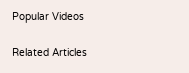Popular Videos

Related Articles